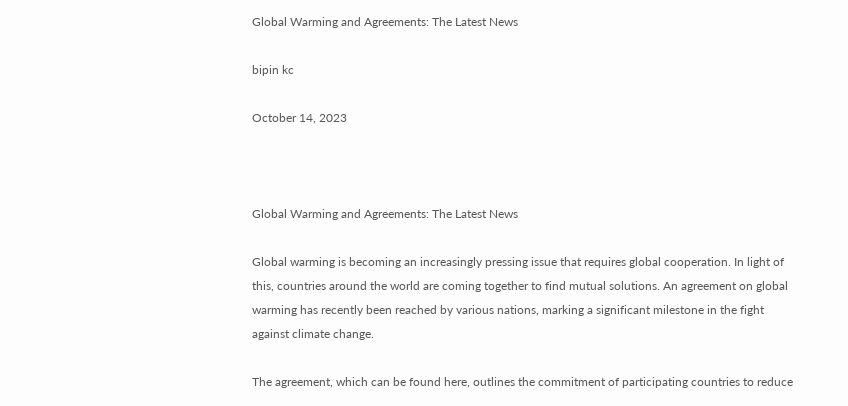Global Warming and Agreements: The Latest News

bipin kc

October 14, 2023



Global Warming and Agreements: The Latest News

Global warming is becoming an increasingly pressing issue that requires global cooperation. In light of this, countries around the world are coming together to find mutual solutions. An agreement on global warming has recently been reached by various nations, marking a significant milestone in the fight against climate change.

The agreement, which can be found here, outlines the commitment of participating countries to reduce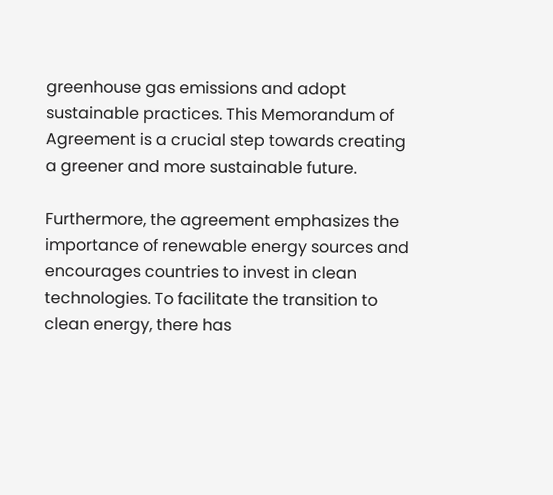greenhouse gas emissions and adopt sustainable practices. This Memorandum of Agreement is a crucial step towards creating a greener and more sustainable future.

Furthermore, the agreement emphasizes the importance of renewable energy sources and encourages countries to invest in clean technologies. To facilitate the transition to clean energy, there has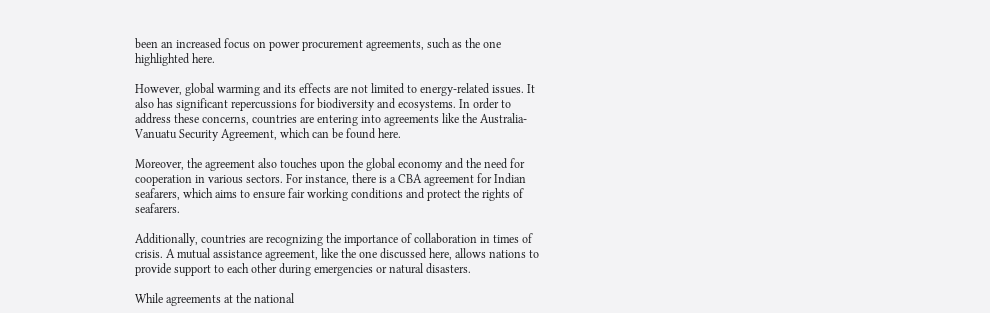been an increased focus on power procurement agreements, such as the one highlighted here.

However, global warming and its effects are not limited to energy-related issues. It also has significant repercussions for biodiversity and ecosystems. In order to address these concerns, countries are entering into agreements like the Australia-Vanuatu Security Agreement, which can be found here.

Moreover, the agreement also touches upon the global economy and the need for cooperation in various sectors. For instance, there is a CBA agreement for Indian seafarers, which aims to ensure fair working conditions and protect the rights of seafarers.

Additionally, countries are recognizing the importance of collaboration in times of crisis. A mutual assistance agreement, like the one discussed here, allows nations to provide support to each other during emergencies or natural disasters.

While agreements at the national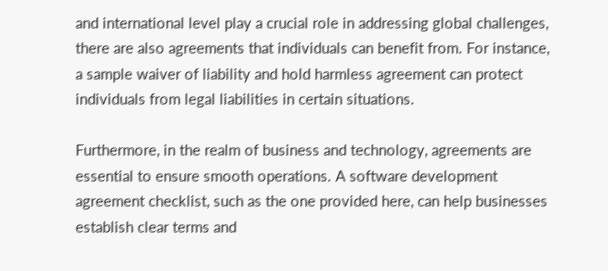and international level play a crucial role in addressing global challenges, there are also agreements that individuals can benefit from. For instance, a sample waiver of liability and hold harmless agreement can protect individuals from legal liabilities in certain situations.

Furthermore, in the realm of business and technology, agreements are essential to ensure smooth operations. A software development agreement checklist, such as the one provided here, can help businesses establish clear terms and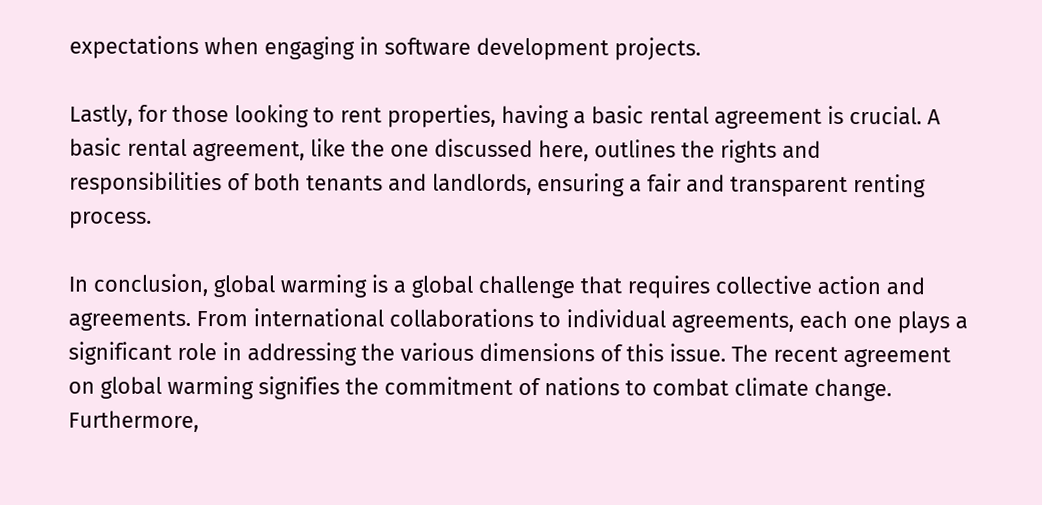expectations when engaging in software development projects.

Lastly, for those looking to rent properties, having a basic rental agreement is crucial. A basic rental agreement, like the one discussed here, outlines the rights and responsibilities of both tenants and landlords, ensuring a fair and transparent renting process.

In conclusion, global warming is a global challenge that requires collective action and agreements. From international collaborations to individual agreements, each one plays a significant role in addressing the various dimensions of this issue. The recent agreement on global warming signifies the commitment of nations to combat climate change. Furthermore,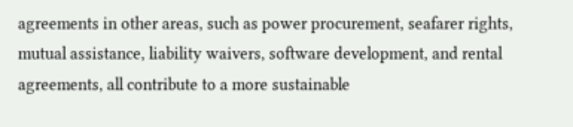agreements in other areas, such as power procurement, seafarer rights, mutual assistance, liability waivers, software development, and rental agreements, all contribute to a more sustainable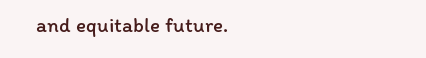and equitable future.